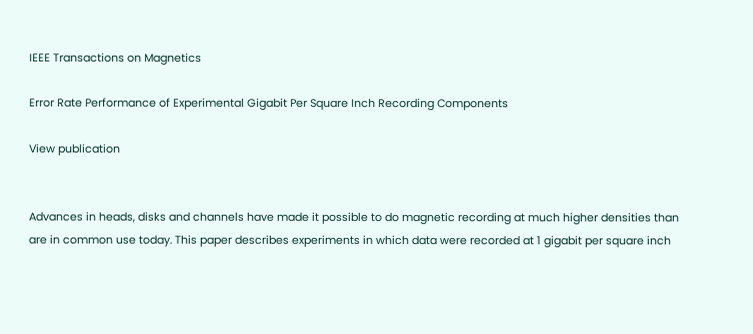IEEE Transactions on Magnetics

Error Rate Performance of Experimental Gigabit Per Square Inch Recording Components

View publication


Advances in heads, disks and channels have made it possible to do magnetic recording at much higher densities than are in common use today. This paper describes experiments in which data were recorded at 1 gigabit per square inch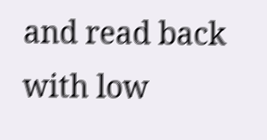and read back with low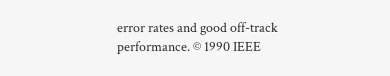error rates and good off-track performance. © 1990 IEEE